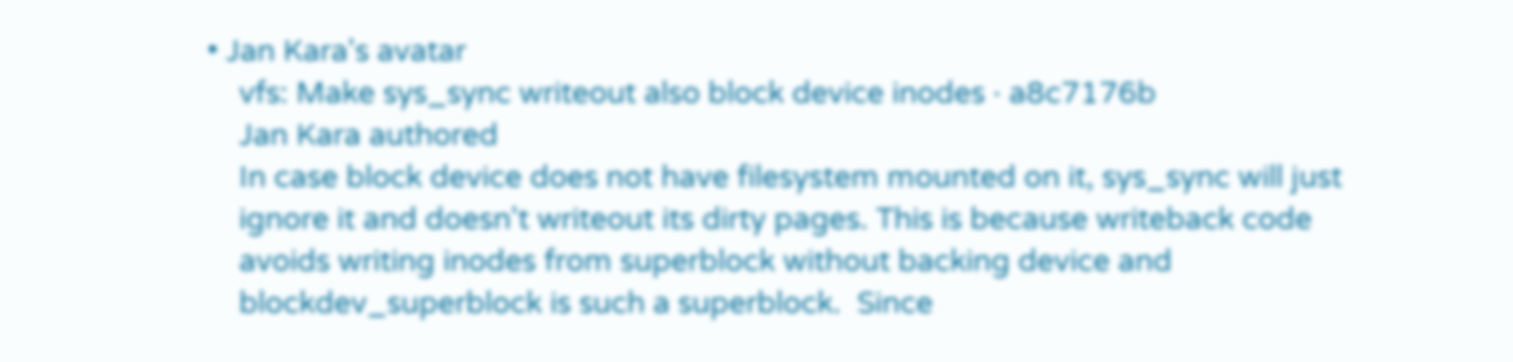• Jan Kara's avatar
    vfs: Make sys_sync writeout also block device inodes · a8c7176b
    Jan Kara authored
    In case block device does not have filesystem mounted on it, sys_sync will just
    ignore it and doesn't writeout its dirty pages. This is because writeback code
    avoids writing inodes from superblock without backing device and
    blockdev_superblock is such a superblock.  Since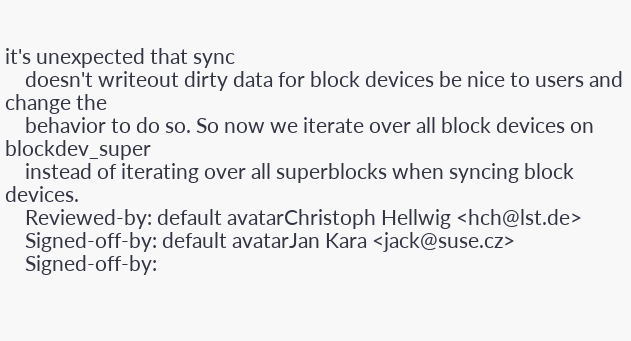it's unexpected that sync
    doesn't writeout dirty data for block devices be nice to users and change the
    behavior to do so. So now we iterate over all block devices on blockdev_super
    instead of iterating over all superblocks when syncing block devices.
    Reviewed-by: default avatarChristoph Hellwig <hch@lst.de>
    Signed-off-by: default avatarJan Kara <jack@suse.cz>
    Signed-off-by: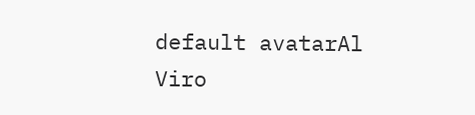default avatarAl Viro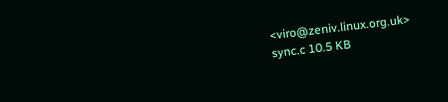<viro@zeniv.linux.org.uk>
sync.c 10.5 KB